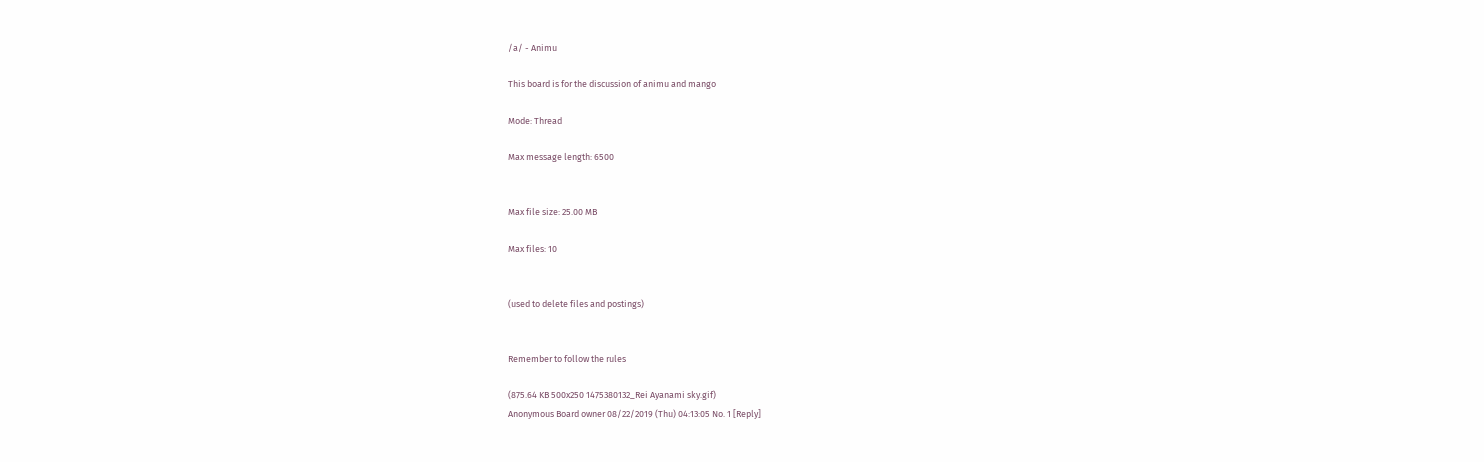/a/ - Animu

This board is for the discussion of animu and mango

Mode: Thread

Max message length: 6500


Max file size: 25.00 MB

Max files: 10


(used to delete files and postings)


Remember to follow the rules

(875.64 KB 500x250 1475380132_Rei Ayanami sky.gif)
Anonymous Board owner 08/22/2019 (Thu) 04:13:05 No. 1 [Reply]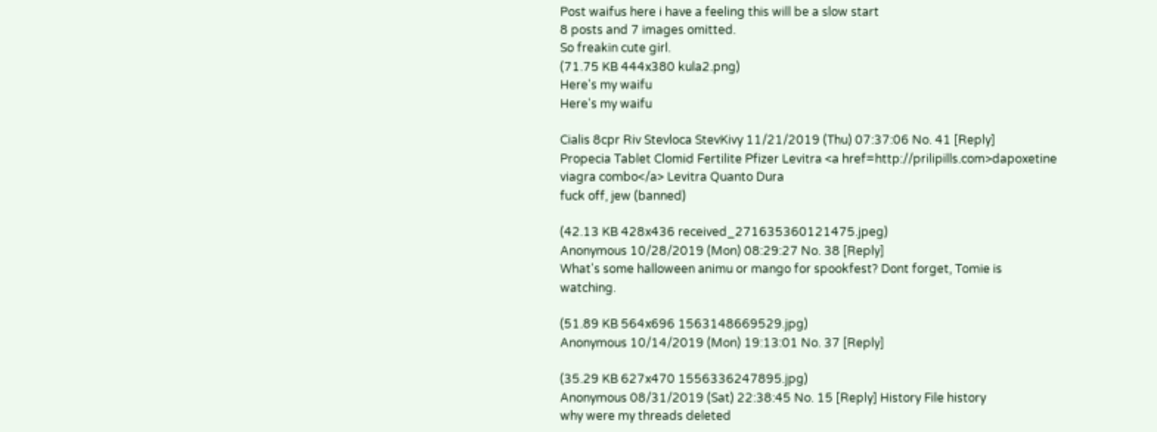Post waifus here i have a feeling this will be a slow start
8 posts and 7 images omitted.
So freakin cute girl.
(71.75 KB 444x380 kula2.png)
Here's my waifu
Here's my waifu

Cialis 8cpr Riv Stevloca StevKivy 11/21/2019 (Thu) 07:37:06 No. 41 [Reply]
Propecia Tablet Clomid Fertilite Pfizer Levitra <a href=http://prilipills.com>dapoxetine viagra combo</a> Levitra Quanto Dura
fuck off, jew (banned)

(42.13 KB 428x436 received_271635360121475.jpeg)
Anonymous 10/28/2019 (Mon) 08:29:27 No. 38 [Reply]
What's some halloween animu or mango for spookfest? Dont forget, Tomie is watching.

(51.89 KB 564x696 1563148669529.jpg)
Anonymous 10/14/2019 (Mon) 19:13:01 No. 37 [Reply]

(35.29 KB 627x470 1556336247895.jpg)
Anonymous 08/31/2019 (Sat) 22:38:45 No. 15 [Reply] History File history
why were my threads deleted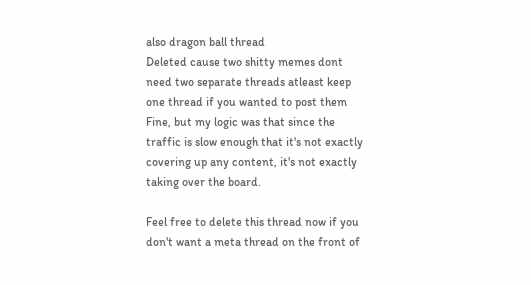also dragon ball thread
Deleted cause two shitty memes dont need two separate threads atleast keep one thread if you wanted to post them
Fine, but my logic was that since the traffic is slow enough that it's not exactly covering up any content, it's not exactly taking over the board.

Feel free to delete this thread now if you don't want a meta thread on the front of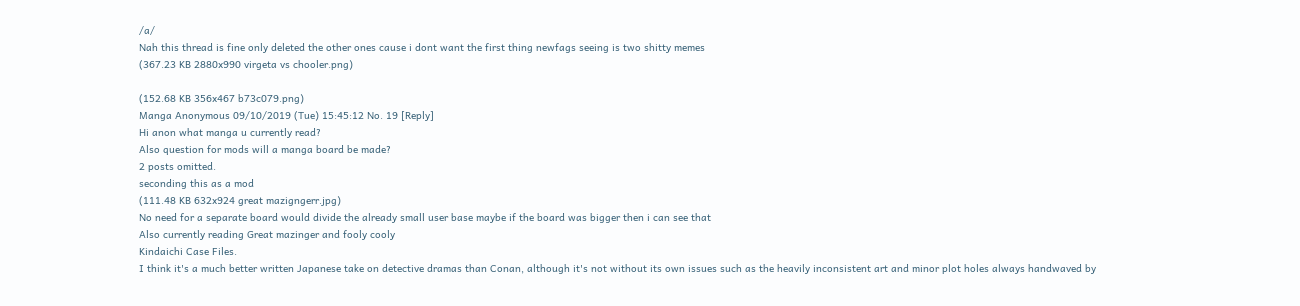/a/
Nah this thread is fine only deleted the other ones cause i dont want the first thing newfags seeing is two shitty memes
(367.23 KB 2880x990 virgeta vs chooler.png)

(152.68 KB 356x467 b73c079.png)
Manga Anonymous 09/10/2019 (Tue) 15:45:12 No. 19 [Reply]
Hi anon what manga u currently read?
Also question for mods will a manga board be made?
2 posts omitted.
seconding this as a mod
(111.48 KB 632x924 great mazigngerr.jpg)
No need for a separate board would divide the already small user base maybe if the board was bigger then i can see that
Also currently reading Great mazinger and fooly cooly
Kindaichi Case Files.
I think it's a much better written Japanese take on detective dramas than Conan, although it's not without its own issues such as the heavily inconsistent art and minor plot holes always handwaved by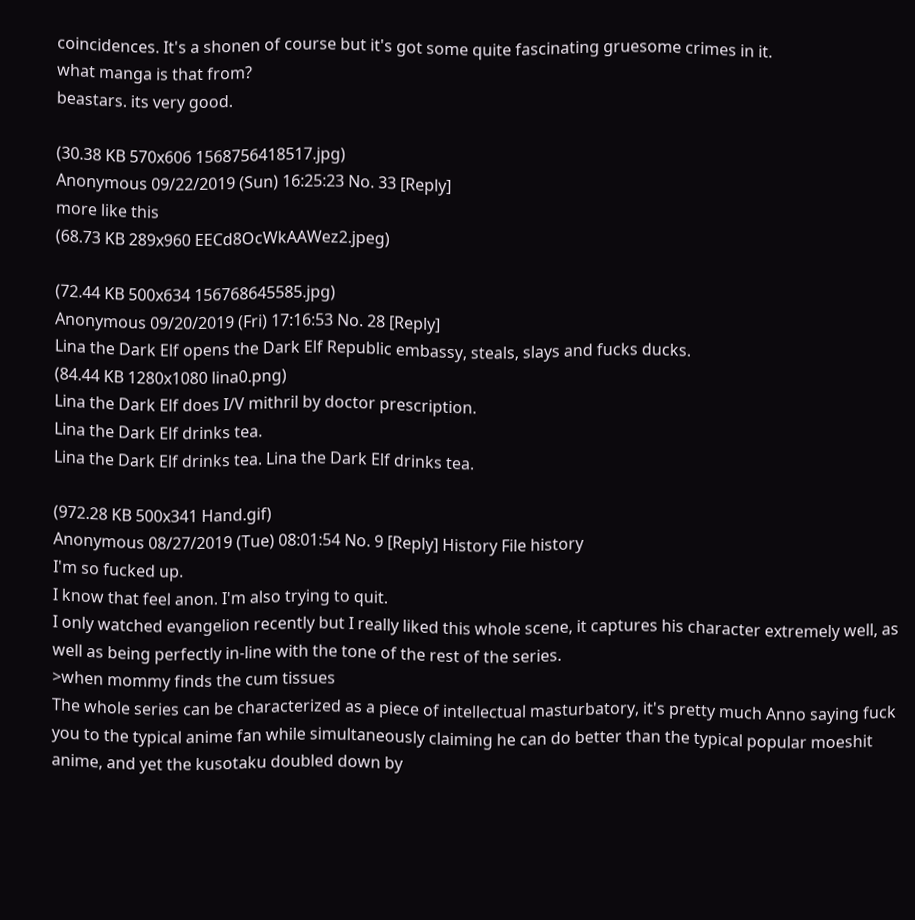coincidences. It's a shonen of course but it's got some quite fascinating gruesome crimes in it.
what manga is that from?
beastars. its very good.

(30.38 KB 570x606 1568756418517.jpg)
Anonymous 09/22/2019 (Sun) 16:25:23 No. 33 [Reply]
more like this
(68.73 KB 289x960 EECd8OcWkAAWez2.jpeg)

(72.44 KB 500x634 156768645585.jpg)
Anonymous 09/20/2019 (Fri) 17:16:53 No. 28 [Reply]
Lina the Dark Elf opens the Dark Elf Republic embassy, steals, slays and fucks ducks.
(84.44 KB 1280x1080 lina0.png)
Lina the Dark Elf does I/V mithril by doctor prescription.
Lina the Dark Elf drinks tea.
Lina the Dark Elf drinks tea. Lina the Dark Elf drinks tea.

(972.28 KB 500x341 Hand.gif)
Anonymous 08/27/2019 (Tue) 08:01:54 No. 9 [Reply] History File history
I'm so fucked up.
I know that feel anon. I'm also trying to quit.
I only watched evangelion recently but I really liked this whole scene, it captures his character extremely well, as well as being perfectly in-line with the tone of the rest of the series.
>when mommy finds the cum tissues
The whole series can be characterized as a piece of intellectual masturbatory, it's pretty much Anno saying fuck you to the typical anime fan while simultaneously claiming he can do better than the typical popular moeshit anime, and yet the kusotaku doubled down by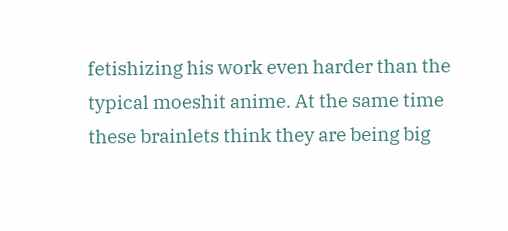fetishizing his work even harder than the typical moeshit anime. At the same time these brainlets think they are being big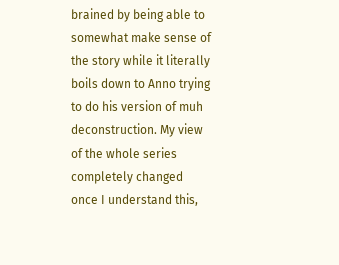brained by being able to somewhat make sense of the story while it literally boils down to Anno trying to do his version of muh deconstruction. My view of the whole series completely changed once I understand this,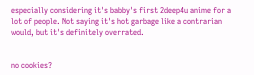especially considering it's babby's first 2deep4u anime for a lot of people. Not saying it's hot garbage like a contrarian would, but it's definitely overrated.


no cookies?